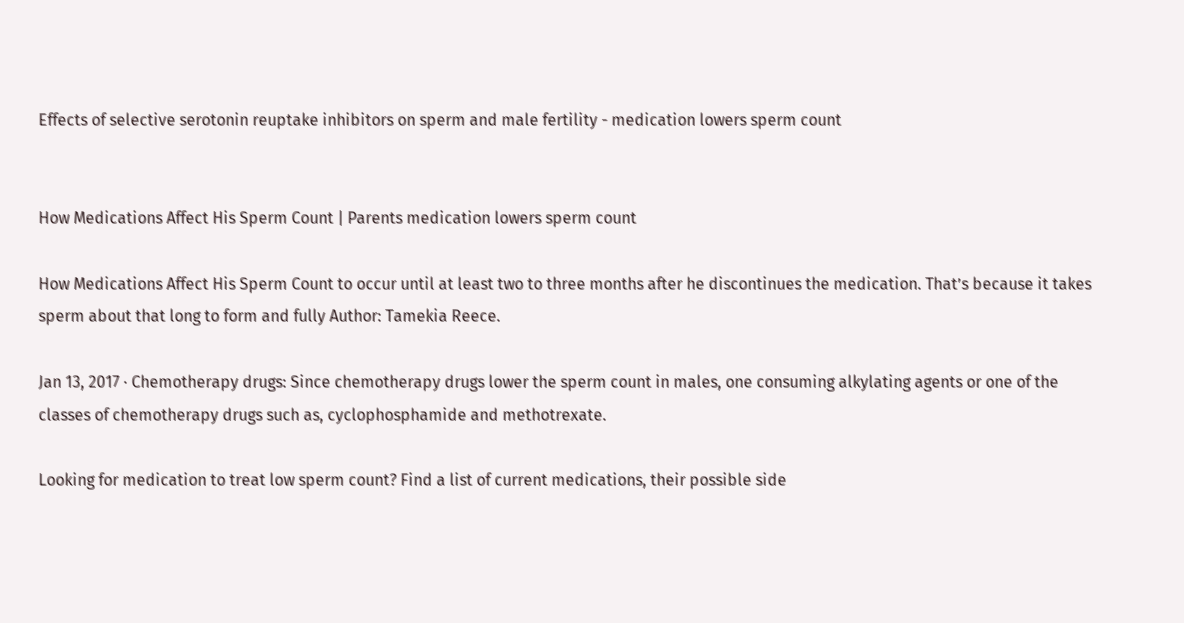Effects of selective serotonin reuptake inhibitors on sperm and male fertility - medication lowers sperm count


How Medications Affect His Sperm Count | Parents medication lowers sperm count

How Medications Affect His Sperm Count to occur until at least two to three months after he discontinues the medication. That’s because it takes sperm about that long to form and fully Author: Tamekia Reece.

Jan 13, 2017 · Chemotherapy drugs: Since chemotherapy drugs lower the sperm count in males, one consuming alkylating agents or one of the classes of chemotherapy drugs such as, cyclophosphamide and methotrexate.

Looking for medication to treat low sperm count? Find a list of current medications, their possible side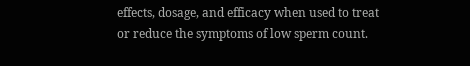effects, dosage, and efficacy when used to treat or reduce the symptoms of low sperm count.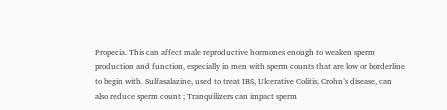Propecia. This can affect male reproductive hormones enough to weaken sperm production and function, especially in men with sperm counts that are low or borderline to begin with. Sulfasalazine, used to treat IBS, Ulcerative Colitis, Crohn’s disease, can also reduce sperm count ; Tranquilizers can impact sperm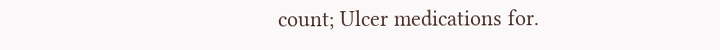count; Ulcer medications for.